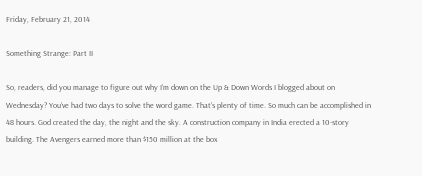Friday, February 21, 2014

Something Strange: Part II

So, readers, did you manage to figure out why I’m down on the Up & Down Words I blogged about on Wednesday? You’ve had two days to solve the word game. That’s plenty of time. So much can be accomplished in 48 hours. God created the day, the night and the sky. A construction company in India erected a 10-story building. The Avengers earned more than $150 million at the box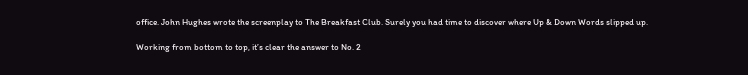office. John Hughes wrote the screenplay to The Breakfast Club. Surely you had time to discover where Up & Down Words slipped up.

Working from bottom to top, it’s clear the answer to No. 2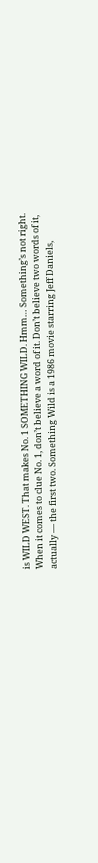is WILD WEST. That makes No. 1 SOMETHING WILD. Hmm… Something’s not right. When it comes to clue No. 1, don’t believe a word of it. Don’t believe two words of it, actually — the first two. Something Wild is a 1986 movie starring Jeff Daniels,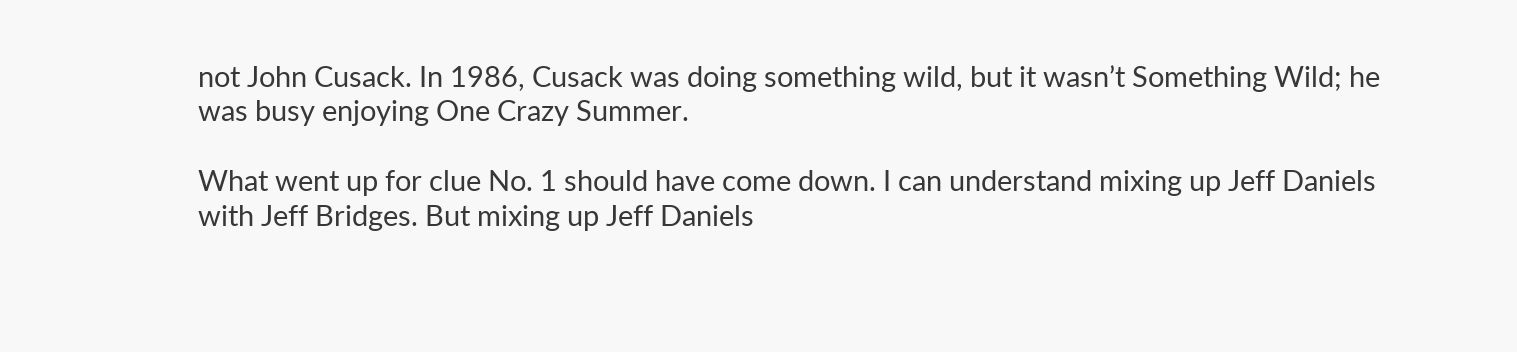not John Cusack. In 1986, Cusack was doing something wild, but it wasn’t Something Wild; he was busy enjoying One Crazy Summer.

What went up for clue No. 1 should have come down. I can understand mixing up Jeff Daniels with Jeff Bridges. But mixing up Jeff Daniels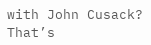with John Cusack? That’s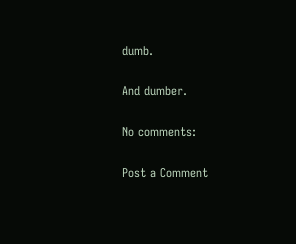dumb.

And dumber.

No comments:

Post a Comment